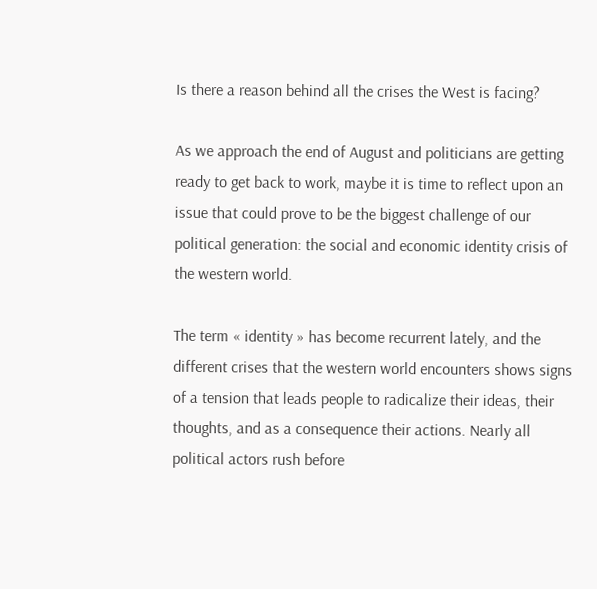Is there a reason behind all the crises the West is facing?

As we approach the end of August and politicians are getting ready to get back to work, maybe it is time to reflect upon an issue that could prove to be the biggest challenge of our political generation: the social and economic identity crisis of the western world.

The term « identity » has become recurrent lately, and the different crises that the western world encounters shows signs of a tension that leads people to radicalize their ideas, their thoughts, and as a consequence their actions. Nearly all political actors rush before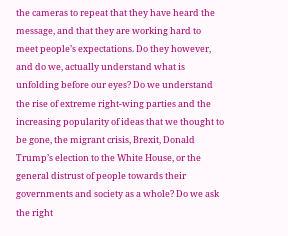the cameras to repeat that they have heard the message, and that they are working hard to meet people’s expectations. Do they however, and do we, actually understand what is unfolding before our eyes? Do we understand the rise of extreme right-wing parties and the increasing popularity of ideas that we thought to be gone, the migrant crisis, Brexit, Donald Trump’s election to the White House, or the general distrust of people towards their governments and society as a whole? Do we ask the right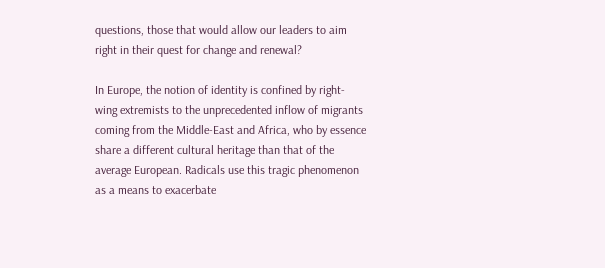questions, those that would allow our leaders to aim right in their quest for change and renewal?

In Europe, the notion of identity is confined by right-wing extremists to the unprecedented inflow of migrants coming from the Middle-East and Africa, who by essence share a different cultural heritage than that of the average European. Radicals use this tragic phenomenon as a means to exacerbate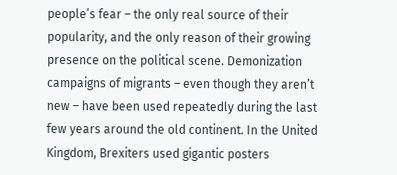people’s fear – the only real source of their popularity, and the only reason of their growing presence on the political scene. Demonization campaigns of migrants – even though they aren’t new – have been used repeatedly during the last few years around the old continent. In the United Kingdom, Brexiters used gigantic posters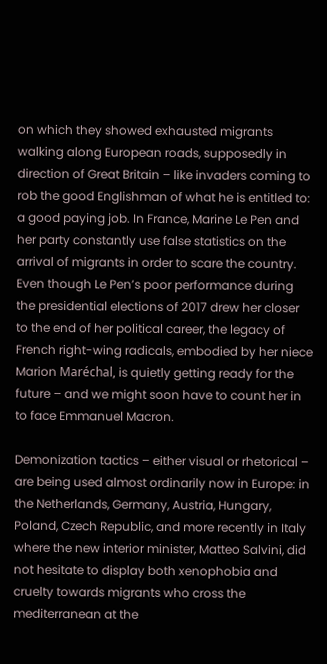on which they showed exhausted migrants walking along European roads, supposedly in direction of Great Britain – like invaders coming to rob the good Englishman of what he is entitled to: a good paying job. In France, Marine Le Pen and her party constantly use false statistics on the arrival of migrants in order to scare the country. Even though Le Pen’s poor performance during the presidential elections of 2017 drew her closer to the end of her political career, the legacy of French right-wing radicals, embodied by her niece Marion Maréchal, is quietly getting ready for the future – and we might soon have to count her in to face Emmanuel Macron.

Demonization tactics – either visual or rhetorical – are being used almost ordinarily now in Europe: in the Netherlands, Germany, Austria, Hungary, Poland, Czech Republic, and more recently in Italy where the new interior minister, Matteo Salvini, did not hesitate to display both xenophobia and cruelty towards migrants who cross the mediterranean at the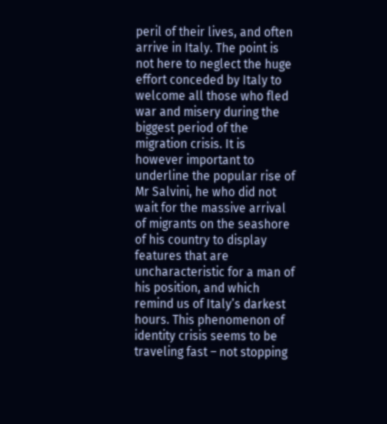peril of their lives, and often arrive in Italy. The point is not here to neglect the huge effort conceded by Italy to welcome all those who fled war and misery during the biggest period of the migration crisis. It is however important to underline the popular rise of Mr Salvini, he who did not wait for the massive arrival of migrants on the seashore of his country to display features that are uncharacteristic for a man of his position, and which remind us of Italy’s darkest hours. This phenomenon of identity crisis seems to be traveling fast – not stopping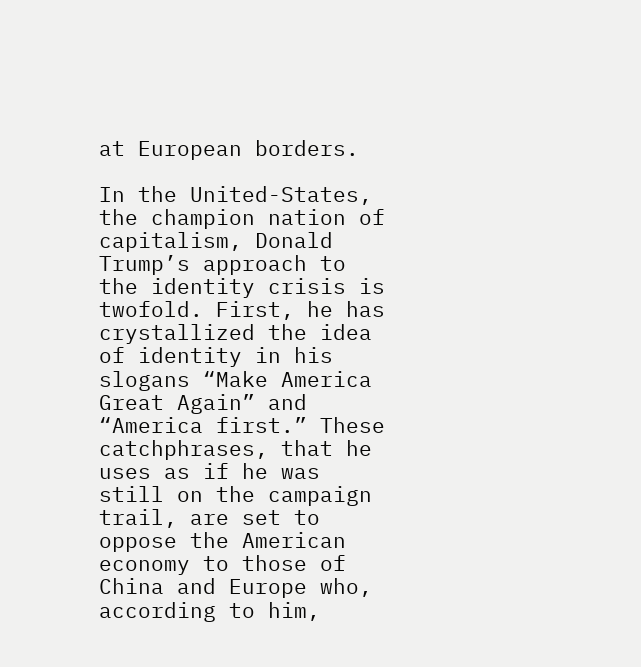at European borders.

In the United-States, the champion nation of capitalism, Donald Trump’s approach to the identity crisis is twofold. First, he has crystallized the idea of identity in his slogans “Make America Great Again” and “America first.” These catchphrases, that he uses as if he was still on the campaign trail, are set to oppose the American economy to those of China and Europe who, according to him,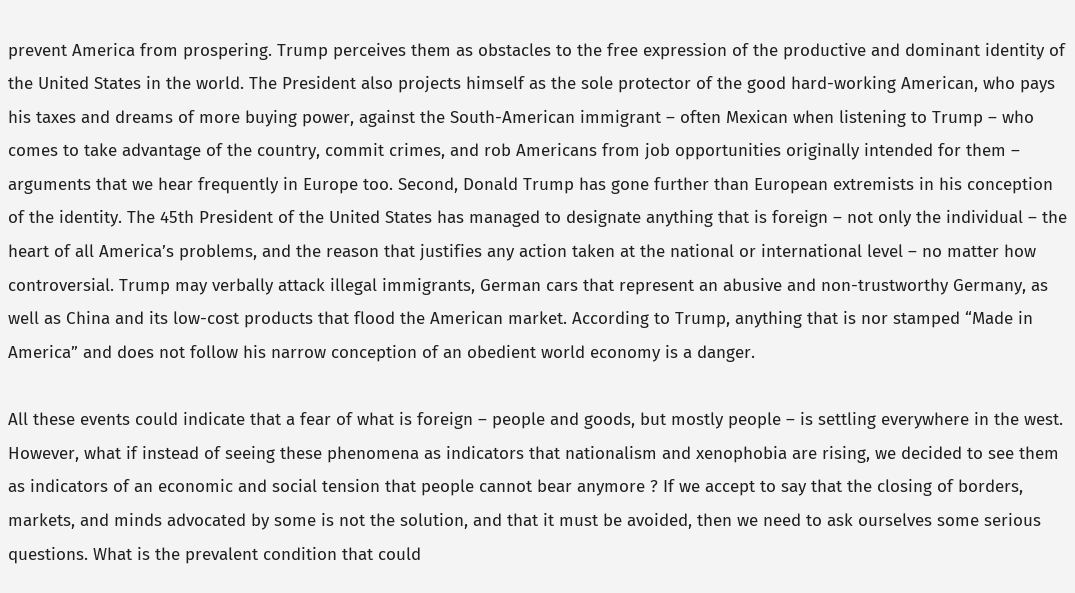prevent America from prospering. Trump perceives them as obstacles to the free expression of the productive and dominant identity of the United States in the world. The President also projects himself as the sole protector of the good hard-working American, who pays his taxes and dreams of more buying power, against the South-American immigrant – often Mexican when listening to Trump – who comes to take advantage of the country, commit crimes, and rob Americans from job opportunities originally intended for them – arguments that we hear frequently in Europe too. Second, Donald Trump has gone further than European extremists in his conception of the identity. The 45th President of the United States has managed to designate anything that is foreign – not only the individual – the heart of all America’s problems, and the reason that justifies any action taken at the national or international level – no matter how controversial. Trump may verbally attack illegal immigrants, German cars that represent an abusive and non-trustworthy Germany, as well as China and its low-cost products that flood the American market. According to Trump, anything that is nor stamped “Made in America” and does not follow his narrow conception of an obedient world economy is a danger.

All these events could indicate that a fear of what is foreign – people and goods, but mostly people – is settling everywhere in the west. However, what if instead of seeing these phenomena as indicators that nationalism and xenophobia are rising, we decided to see them as indicators of an economic and social tension that people cannot bear anymore ? If we accept to say that the closing of borders, markets, and minds advocated by some is not the solution, and that it must be avoided, then we need to ask ourselves some serious questions. What is the prevalent condition that could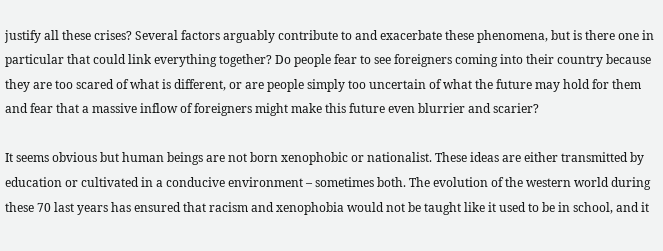justify all these crises? Several factors arguably contribute to and exacerbate these phenomena, but is there one in particular that could link everything together? Do people fear to see foreigners coming into their country because they are too scared of what is different, or are people simply too uncertain of what the future may hold for them and fear that a massive inflow of foreigners might make this future even blurrier and scarier?

It seems obvious but human beings are not born xenophobic or nationalist. These ideas are either transmitted by education or cultivated in a conducive environment – sometimes both. The evolution of the western world during these 70 last years has ensured that racism and xenophobia would not be taught like it used to be in school, and it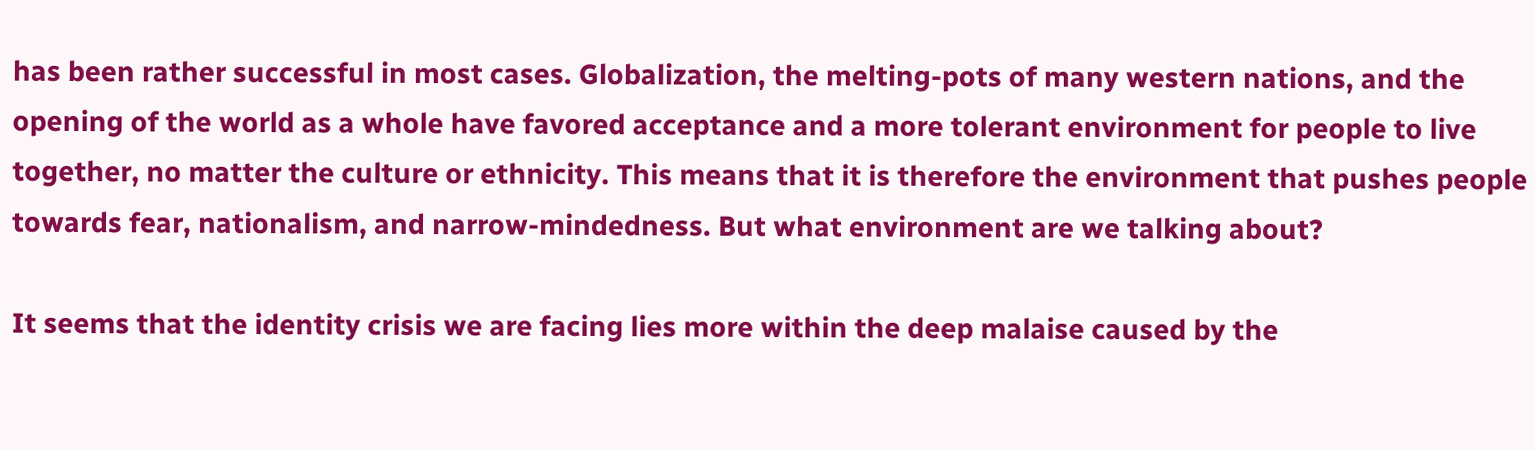has been rather successful in most cases. Globalization, the melting-pots of many western nations, and the opening of the world as a whole have favored acceptance and a more tolerant environment for people to live together, no matter the culture or ethnicity. This means that it is therefore the environment that pushes people towards fear, nationalism, and narrow-mindedness. But what environment are we talking about?

It seems that the identity crisis we are facing lies more within the deep malaise caused by the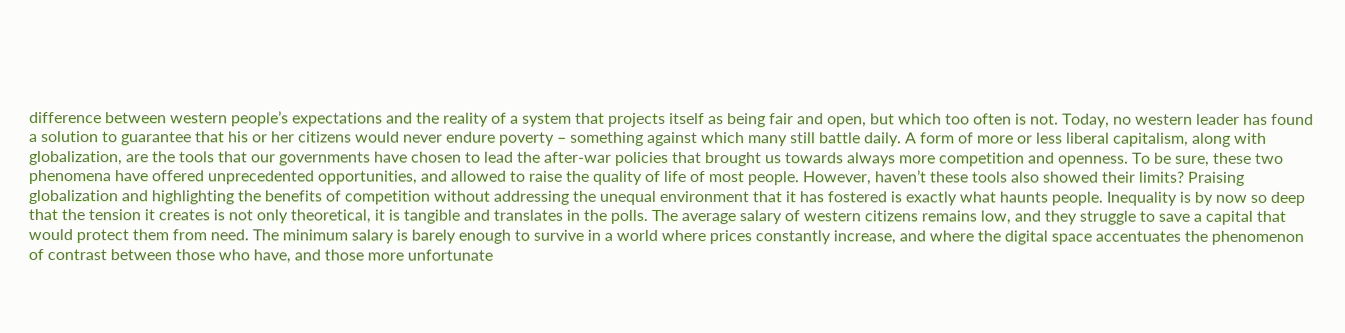difference between western people’s expectations and the reality of a system that projects itself as being fair and open, but which too often is not. Today, no western leader has found a solution to guarantee that his or her citizens would never endure poverty – something against which many still battle daily. A form of more or less liberal capitalism, along with globalization, are the tools that our governments have chosen to lead the after-war policies that brought us towards always more competition and openness. To be sure, these two phenomena have offered unprecedented opportunities, and allowed to raise the quality of life of most people. However, haven’t these tools also showed their limits? Praising globalization and highlighting the benefits of competition without addressing the unequal environment that it has fostered is exactly what haunts people. Inequality is by now so deep that the tension it creates is not only theoretical, it is tangible and translates in the polls. The average salary of western citizens remains low, and they struggle to save a capital that would protect them from need. The minimum salary is barely enough to survive in a world where prices constantly increase, and where the digital space accentuates the phenomenon of contrast between those who have, and those more unfortunate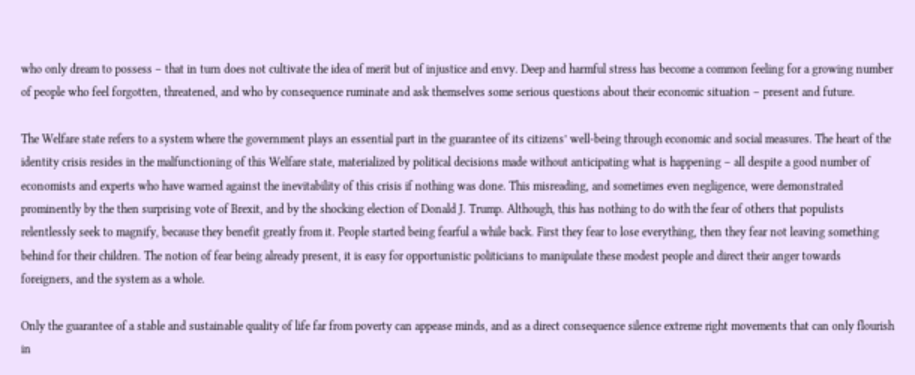who only dream to possess – that in turn does not cultivate the idea of merit but of injustice and envy. Deep and harmful stress has become a common feeling for a growing number of people who feel forgotten, threatened, and who by consequence ruminate and ask themselves some serious questions about their economic situation – present and future.

The Welfare state refers to a system where the government plays an essential part in the guarantee of its citizens’ well-being through economic and social measures. The heart of the identity crisis resides in the malfunctioning of this Welfare state, materialized by political decisions made without anticipating what is happening – all despite a good number of economists and experts who have warned against the inevitability of this crisis if nothing was done. This misreading, and sometimes even negligence, were demonstrated prominently by the then surprising vote of Brexit, and by the shocking election of Donald J. Trump. Although, this has nothing to do with the fear of others that populists relentlessly seek to magnify, because they benefit greatly from it. People started being fearful a while back. First they fear to lose everything, then they fear not leaving something behind for their children. The notion of fear being already present, it is easy for opportunistic politicians to manipulate these modest people and direct their anger towards foreigners, and the system as a whole.

Only the guarantee of a stable and sustainable quality of life far from poverty can appease minds, and as a direct consequence silence extreme right movements that can only flourish in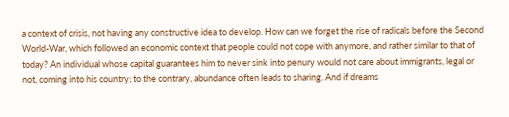a context of crisis, not having any constructive idea to develop. How can we forget the rise of radicals before the Second World-War, which followed an economic context that people could not cope with anymore, and rather similar to that of today? An individual whose capital guarantees him to never sink into penury would not care about immigrants, legal or not, coming into his country; to the contrary, abundance often leads to sharing. And if dreams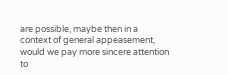are possible, maybe then in a context of general appeasement, would we pay more sincere attention to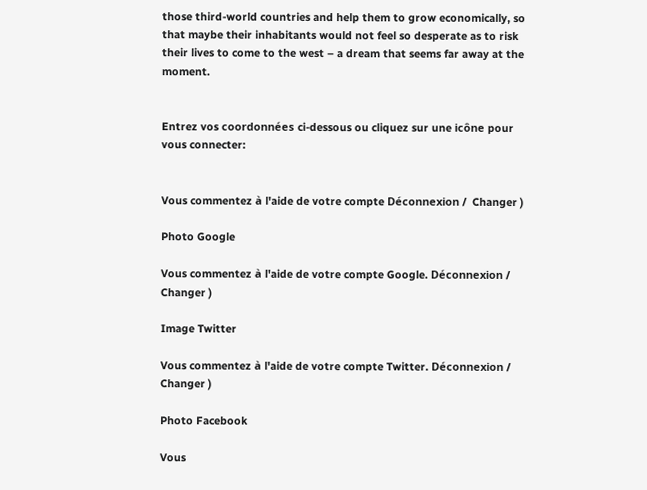those third-world countries and help them to grow economically, so that maybe their inhabitants would not feel so desperate as to risk their lives to come to the west – a dream that seems far away at the moment.


Entrez vos coordonnées ci-dessous ou cliquez sur une icône pour vous connecter:


Vous commentez à l'aide de votre compte Déconnexion /  Changer )

Photo Google

Vous commentez à l'aide de votre compte Google. Déconnexion /  Changer )

Image Twitter

Vous commentez à l'aide de votre compte Twitter. Déconnexion /  Changer )

Photo Facebook

Vous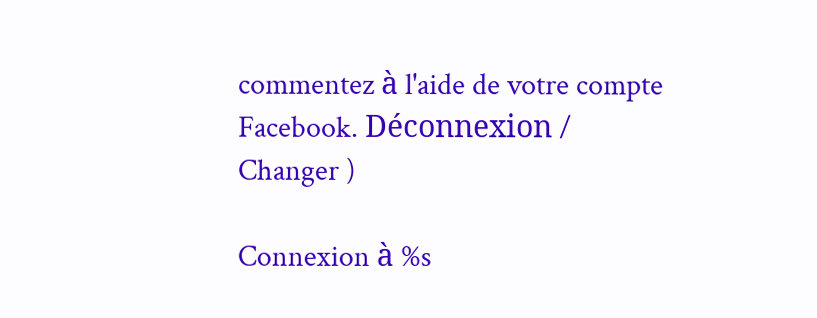commentez à l'aide de votre compte Facebook. Déconnexion /  Changer )

Connexion à %s